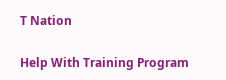T Nation

Help With Training Program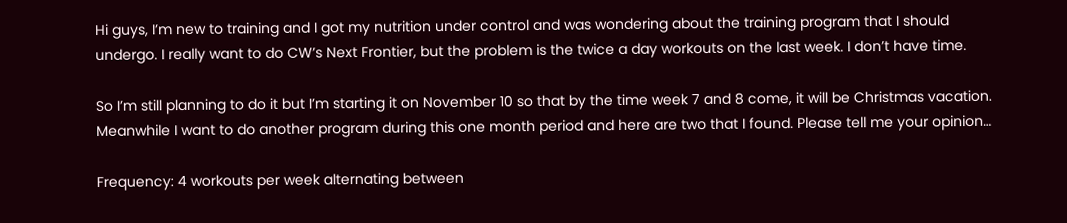Hi guys, I’m new to training and I got my nutrition under control and was wondering about the training program that I should undergo. I really want to do CW’s Next Frontier, but the problem is the twice a day workouts on the last week. I don’t have time.

So I’m still planning to do it but I’m starting it on November 10 so that by the time week 7 and 8 come, it will be Christmas vacation. Meanwhile I want to do another program during this one month period and here are two that I found. Please tell me your opinion…

Frequency: 4 workouts per week alternating between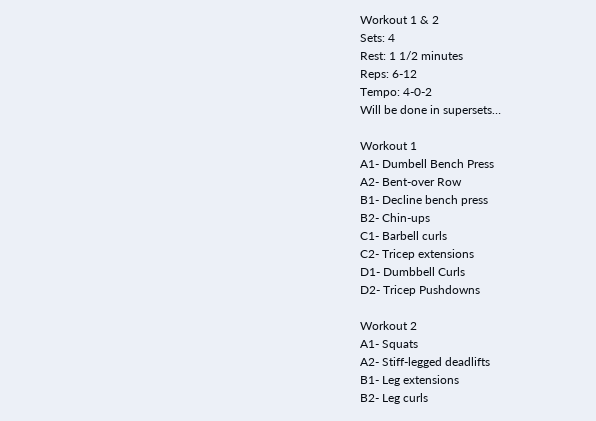Workout 1 & 2
Sets: 4
Rest: 1 1/2 minutes
Reps: 6-12
Tempo: 4-0-2
Will be done in supersets…

Workout 1
A1- Dumbell Bench Press
A2- Bent-over Row
B1- Decline bench press
B2- Chin-ups
C1- Barbell curls
C2- Tricep extensions
D1- Dumbbell Curls
D2- Tricep Pushdowns

Workout 2
A1- Squats
A2- Stiff-legged deadlifts
B1- Leg extensions
B2- Leg curls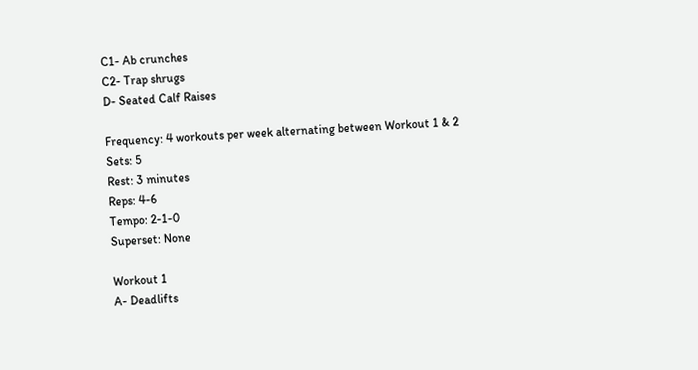C1- Ab crunches
C2- Trap shrugs
D- Seated Calf Raises

Frequency: 4 workouts per week alternating between Workout 1 & 2
Sets: 5
Rest: 3 minutes
Reps: 4-6
Tempo: 2-1-0
Superset: None

Workout 1
A- Deadlifts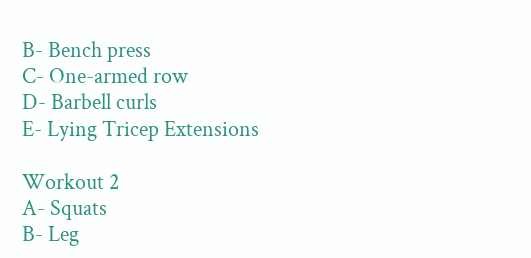B- Bench press
C- One-armed row
D- Barbell curls
E- Lying Tricep Extensions

Workout 2
A- Squats
B- Leg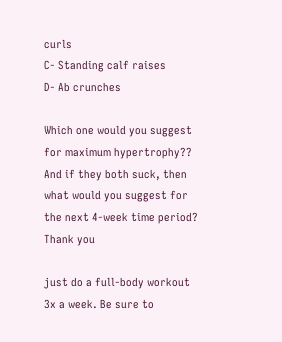curls
C- Standing calf raises
D- Ab crunches

Which one would you suggest for maximum hypertrophy?? And if they both suck, then what would you suggest for the next 4-week time period?
Thank you

just do a full-body workout 3x a week. Be sure to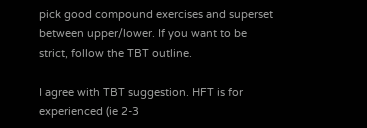pick good compound exercises and superset between upper/lower. If you want to be strict, follow the TBT outline.

I agree with TBT suggestion. HFT is for experienced (ie 2-3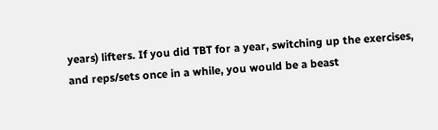years) lifters. If you did TBT for a year, switching up the exercises, and reps/sets once in a while, you would be a beast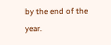by the end of the year.